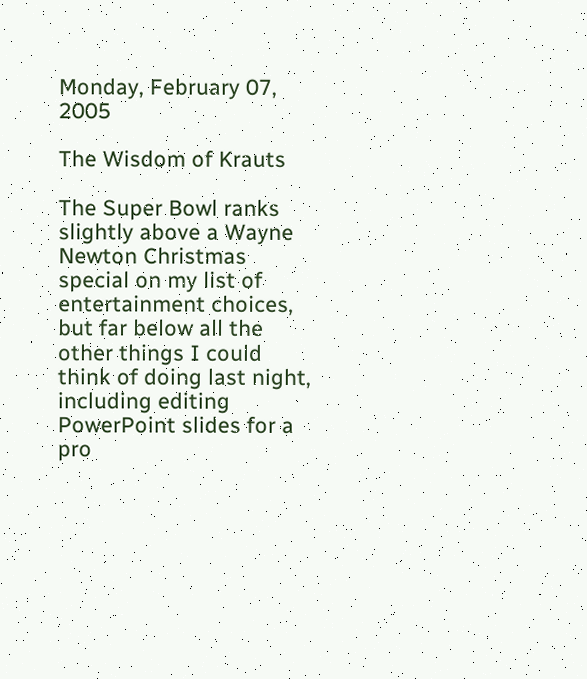Monday, February 07, 2005

The Wisdom of Krauts

The Super Bowl ranks slightly above a Wayne Newton Christmas special on my list of entertainment choices, but far below all the other things I could think of doing last night, including editing PowerPoint slides for a pro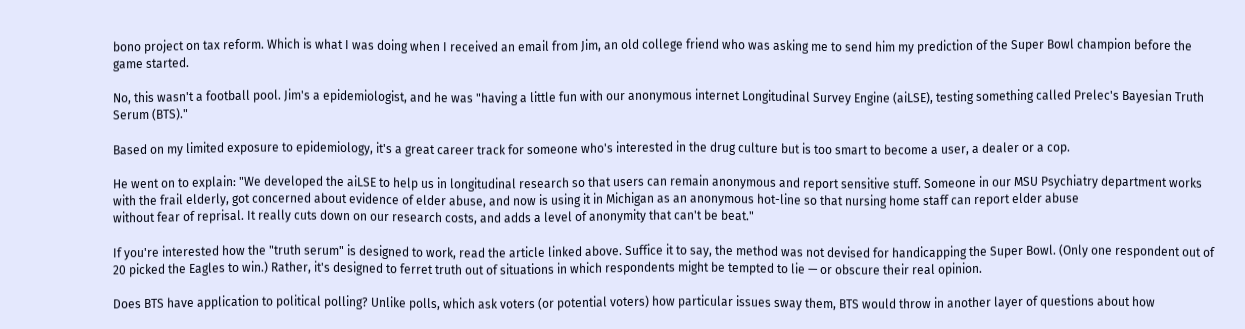bono project on tax reform. Which is what I was doing when I received an email from Jim, an old college friend who was asking me to send him my prediction of the Super Bowl champion before the game started.

No, this wasn't a football pool. Jim's a epidemiologist, and he was "having a little fun with our anonymous internet Longitudinal Survey Engine (aiLSE), testing something called Prelec's Bayesian Truth Serum (BTS)."

Based on my limited exposure to epidemiology, it's a great career track for someone who's interested in the drug culture but is too smart to become a user, a dealer or a cop.

He went on to explain: "We developed the aiLSE to help us in longitudinal research so that users can remain anonymous and report sensitive stuff. Someone in our MSU Psychiatry department works with the frail elderly, got concerned about evidence of elder abuse, and now is using it in Michigan as an anonymous hot-line so that nursing home staff can report elder abuse
without fear of reprisal. It really cuts down on our research costs, and adds a level of anonymity that can't be beat."

If you're interested how the "truth serum" is designed to work, read the article linked above. Suffice it to say, the method was not devised for handicapping the Super Bowl. (Only one respondent out of 20 picked the Eagles to win.) Rather, it's designed to ferret truth out of situations in which respondents might be tempted to lie — or obscure their real opinion.

Does BTS have application to political polling? Unlike polls, which ask voters (or potential voters) how particular issues sway them, BTS would throw in another layer of questions about how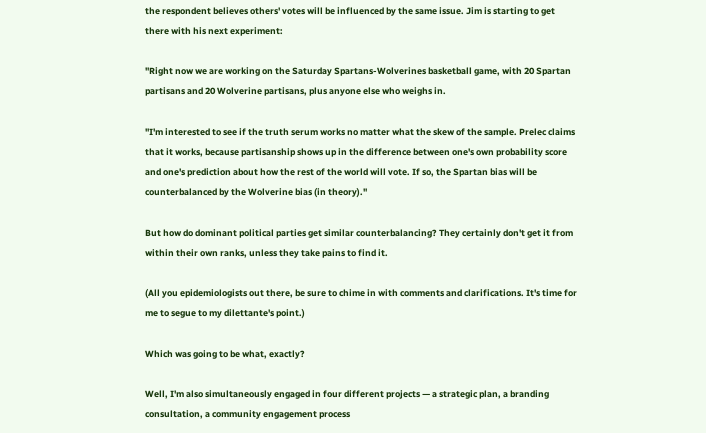the respondent believes others' votes will be influenced by the same issue. Jim is starting to get there with his next experiment:

"Right now we are working on the Saturday Spartans-Wolverines basketball game, with 20 Spartan partisans and 20 Wolverine partisans, plus anyone else who weighs in.

"I'm interested to see if the truth serum works no matter what the skew of the sample. Prelec claims that it works, because partisanship shows up in the difference between one's own probability score and one's prediction about how the rest of the world will vote. If so, the Spartan bias will be counterbalanced by the Wolverine bias (in theory)."

But how do dominant political parties get similar counterbalancing? They certainly don't get it from within their own ranks, unless they take pains to find it.

(All you epidemiologists out there, be sure to chime in with comments and clarifications. It's time for me to segue to my dilettante's point.)

Which was going to be what, exactly?

Well, I'm also simultaneously engaged in four different projects — a strategic plan, a branding consultation, a community engagement process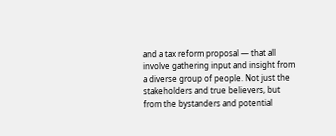and a tax reform proposal — that all involve gathering input and insight from a diverse group of people. Not just the stakeholders and true believers, but from the bystanders and potential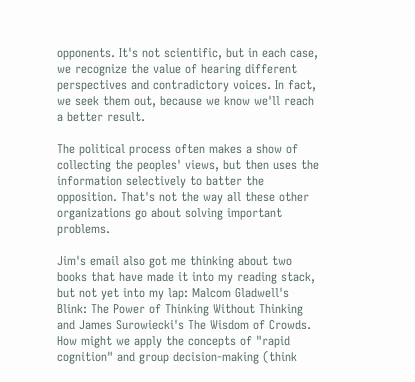opponents. It's not scientific, but in each case, we recognize the value of hearing different perspectives and contradictory voices. In fact, we seek them out, because we know we'll reach a better result.

The political process often makes a show of collecting the peoples' views, but then uses the information selectively to batter the opposition. That's not the way all these other organizations go about solving important problems.

Jim's email also got me thinking about two books that have made it into my reading stack, but not yet into my lap: Malcom Gladwell's Blink: The Power of Thinking Without Thinking and James Surowiecki's The Wisdom of Crowds. How might we apply the concepts of "rapid cognition" and group decision-making (think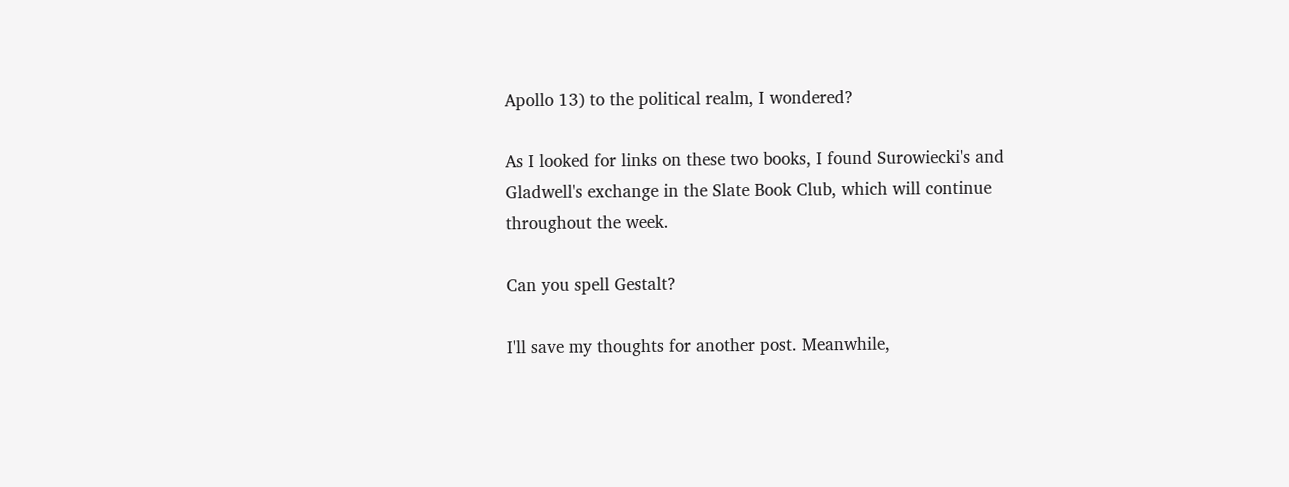Apollo 13) to the political realm, I wondered?

As I looked for links on these two books, I found Surowiecki's and Gladwell's exchange in the Slate Book Club, which will continue throughout the week.

Can you spell Gestalt?

I'll save my thoughts for another post. Meanwhile,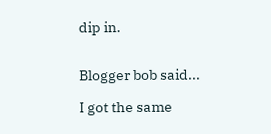dip in.


Blogger bob said...

I got the same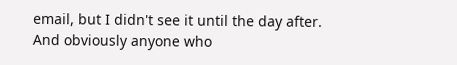email, but I didn't see it until the day after.
And obviously anyone who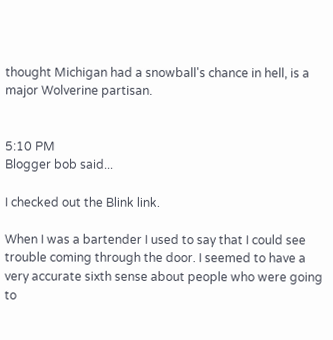thought Michigan had a snowball's chance in hell, is a major Wolverine partisan.


5:10 PM
Blogger bob said...

I checked out the Blink link.

When I was a bartender I used to say that I could see trouble coming through the door. I seemed to have a very accurate sixth sense about people who were going to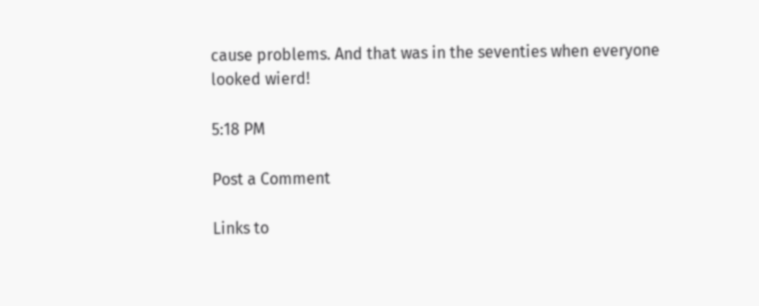cause problems. And that was in the seventies when everyone looked wierd!

5:18 PM

Post a Comment

Links to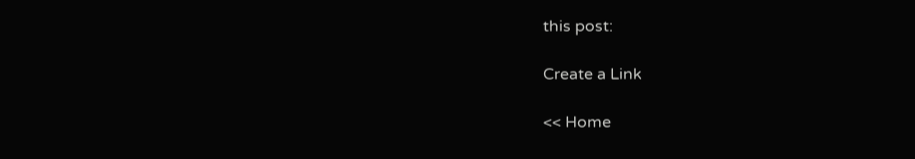this post:

Create a Link

<< Home